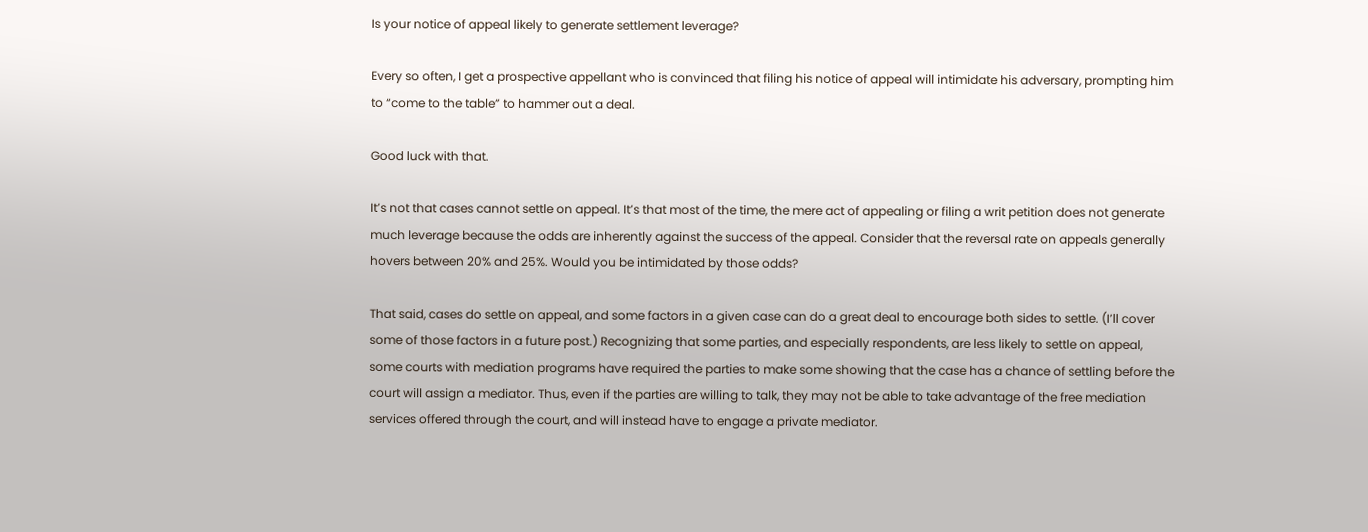Is your notice of appeal likely to generate settlement leverage?

Every so often, I get a prospective appellant who is convinced that filing his notice of appeal will intimidate his adversary, prompting him to “come to the table” to hammer out a deal.

Good luck with that.

It’s not that cases cannot settle on appeal. It’s that most of the time, the mere act of appealing or filing a writ petition does not generate much leverage because the odds are inherently against the success of the appeal. Consider that the reversal rate on appeals generally hovers between 20% and 25%. Would you be intimidated by those odds?

That said, cases do settle on appeal, and some factors in a given case can do a great deal to encourage both sides to settle. (I’ll cover some of those factors in a future post.) Recognizing that some parties, and especially respondents, are less likely to settle on appeal, some courts with mediation programs have required the parties to make some showing that the case has a chance of settling before the court will assign a mediator. Thus, even if the parties are willing to talk, they may not be able to take advantage of the free mediation services offered through the court, and will instead have to engage a private mediator.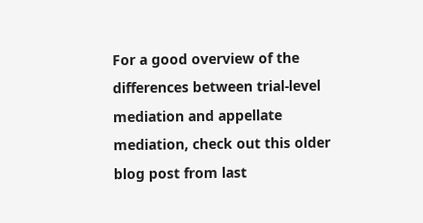For a good overview of the differences between trial-level mediation and appellate mediation, check out this older blog post from last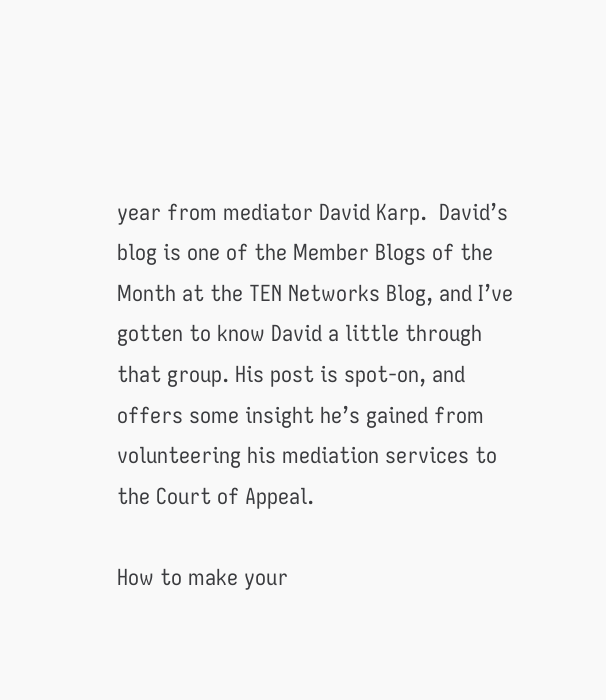year from mediator David Karp.  David’s blog is one of the Member Blogs of the Month at the TEN Networks Blog, and I’ve gotten to know David a little through that group. His post is spot-on, and offers some insight he’s gained from volunteering his mediation services to the Court of Appeal.

How to make your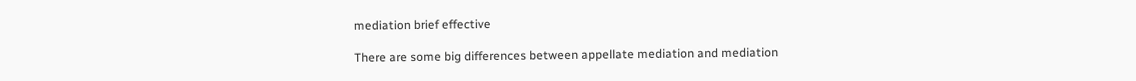mediation brief effective

There are some big differences between appellate mediation and mediation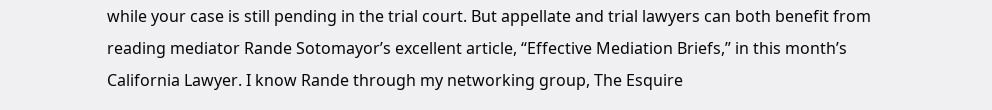while your case is still pending in the trial court. But appellate and trial lawyers can both benefit from reading mediator Rande Sotomayor’s excellent article, “Effective Mediation Briefs,” in this month’s California Lawyer. I know Rande through my networking group, The Esquire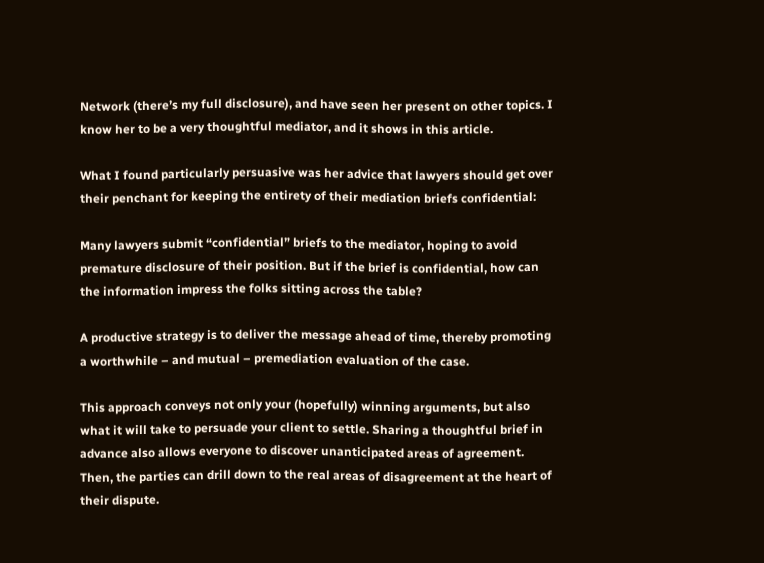Network (there’s my full disclosure), and have seen her present on other topics. I know her to be a very thoughtful mediator, and it shows in this article.

What I found particularly persuasive was her advice that lawyers should get over their penchant for keeping the entirety of their mediation briefs confidential:

Many lawyers submit “confidential” briefs to the mediator, hoping to avoid premature disclosure of their position. But if the brief is confidential, how can the information impress the folks sitting across the table?

A productive strategy is to deliver the message ahead of time, thereby promoting a worthwhile – and mutual – premediation evaluation of the case.

This approach conveys not only your (hopefully) winning arguments, but also what it will take to persuade your client to settle. Sharing a thoughtful brief in advance also allows everyone to discover unanticipated areas of agreement. Then, the parties can drill down to the real areas of disagreement at the heart of their dispute.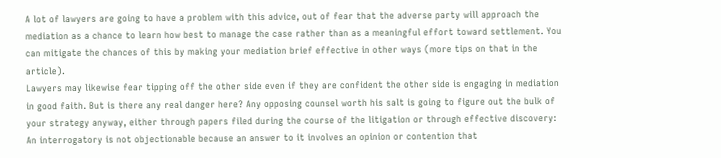A lot of lawyers are going to have a problem with this advice, out of fear that the adverse party will approach the mediation as a chance to learn how best to manage the case rather than as a meaningful effort toward settlement. You can mitigate the chances of this by making your mediation brief effective in other ways (more tips on that in the article).
Lawyers may likewise fear tipping off the other side even if they are confident the other side is engaging in mediation in good faith. But is there any real danger here? Any opposing counsel worth his salt is going to figure out the bulk of your strategy anyway, either through papers filed during the course of the litigation or through effective discovery:
An interrogatory is not objectionable because an answer to it involves an opinion or contention that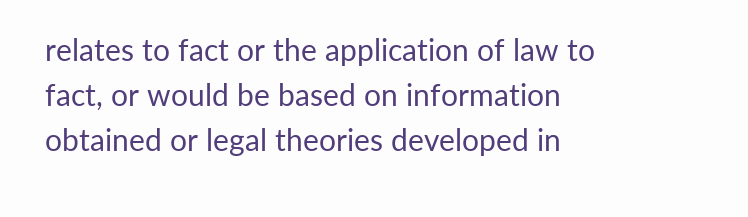relates to fact or the application of law to fact, or would be based on information obtained or legal theories developed in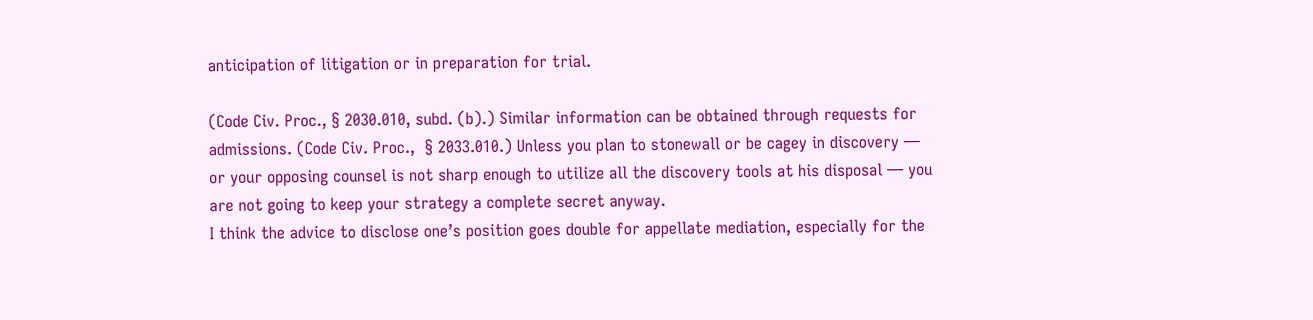anticipation of litigation or in preparation for trial.

(Code Civ. Proc., § 2030.010, subd. (b).) Similar information can be obtained through requests for admissions. (Code Civ. Proc.,  § 2033.010.) Unless you plan to stonewall or be cagey in discovery — or your opposing counsel is not sharp enough to utilize all the discovery tools at his disposal — you are not going to keep your strategy a complete secret anyway.
I think the advice to disclose one’s position goes double for appellate mediation, especially for the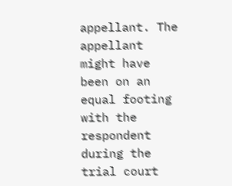appellant. The appellant might have been on an equal footing with the respondent during the trial court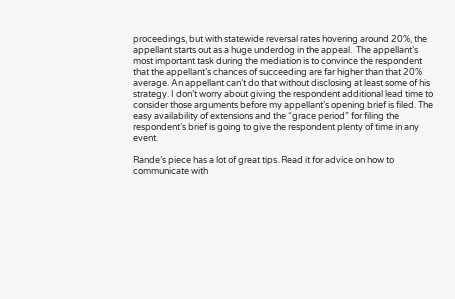proceedings, but with statewide reversal rates hovering around 20%, the appellant starts out as a huge underdog in the appeal.  The appellant’s most important task during the mediation is to convince the respondent that the appellant’s chances of succeeding are far higher than that 20% average. An appellant can’t do that without disclosing at least some of his strategy. I don’t worry about giving the respondent additional lead time to consider those arguments before my appellant’s opening brief is filed. The easy availability of extensions and the “grace period” for filing the respondent’s brief is going to give the respondent plenty of time in any event.

Rande’s piece has a lot of great tips. Read it for advice on how to communicate with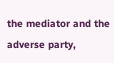the mediator and the adverse party,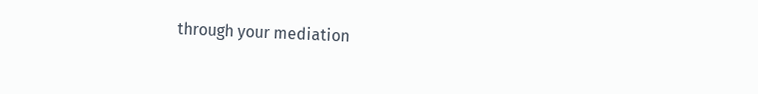through your mediation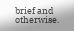brief and otherwise.